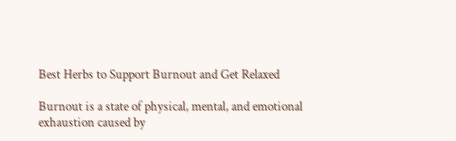Best Herbs to Support Burnout and Get Relaxed

Burnout is a state of physical, mental, and emotional exhaustion caused by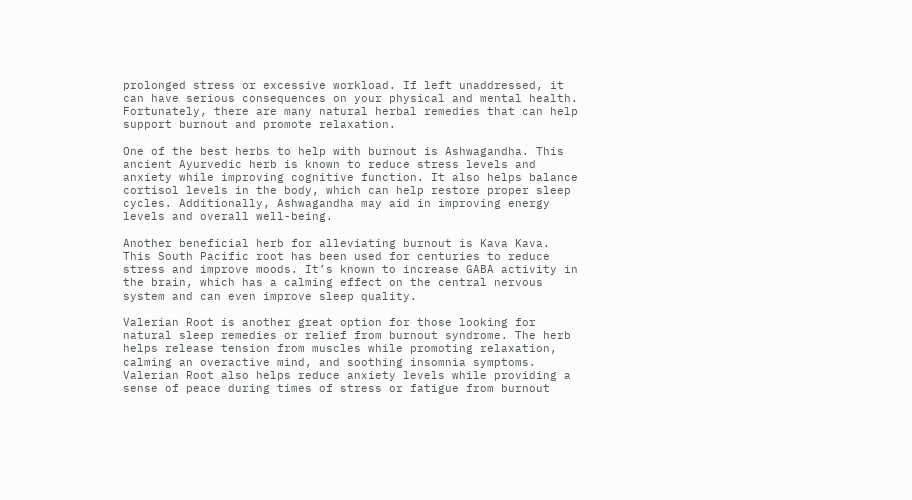prolonged stress or excessive workload. If left unaddressed, it can have serious consequences on your physical and mental health. Fortunately, there are many natural herbal remedies that can help support burnout and promote relaxation.

One of the best herbs to help with burnout is Ashwagandha. This ancient Ayurvedic herb is known to reduce stress levels and anxiety while improving cognitive function. It also helps balance cortisol levels in the body, which can help restore proper sleep cycles. Additionally, Ashwagandha may aid in improving energy levels and overall well-being.

Another beneficial herb for alleviating burnout is Kava Kava. This South Pacific root has been used for centuries to reduce stress and improve moods. It’s known to increase GABA activity in the brain, which has a calming effect on the central nervous system and can even improve sleep quality.

Valerian Root is another great option for those looking for natural sleep remedies or relief from burnout syndrome. The herb helps release tension from muscles while promoting relaxation, calming an overactive mind, and soothing insomnia symptoms. Valerian Root also helps reduce anxiety levels while providing a sense of peace during times of stress or fatigue from burnout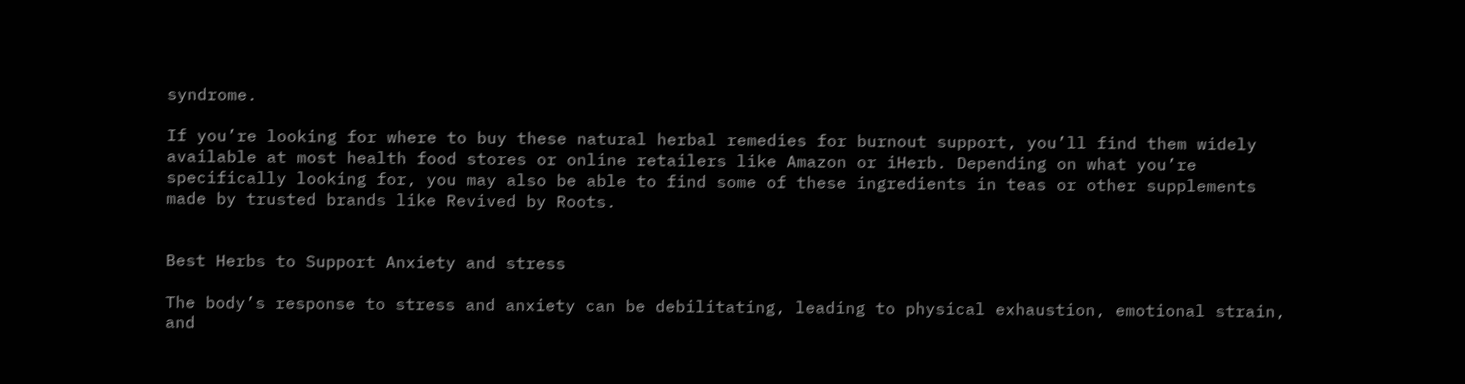syndrome.

If you’re looking for where to buy these natural herbal remedies for burnout support, you’ll find them widely available at most health food stores or online retailers like Amazon or iHerb. Depending on what you’re specifically looking for, you may also be able to find some of these ingredients in teas or other supplements made by trusted brands like Revived by Roots.


Best Herbs to Support Anxiety and stress

The body’s response to stress and anxiety can be debilitating, leading to physical exhaustion, emotional strain, and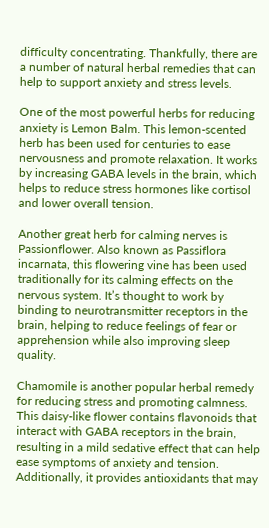difficulty concentrating. Thankfully, there are a number of natural herbal remedies that can help to support anxiety and stress levels.

One of the most powerful herbs for reducing anxiety is Lemon Balm. This lemon-scented herb has been used for centuries to ease nervousness and promote relaxation. It works by increasing GABA levels in the brain, which helps to reduce stress hormones like cortisol and lower overall tension.

Another great herb for calming nerves is Passionflower. Also known as Passiflora incarnata, this flowering vine has been used traditionally for its calming effects on the nervous system. It’s thought to work by binding to neurotransmitter receptors in the brain, helping to reduce feelings of fear or apprehension while also improving sleep quality.

Chamomile is another popular herbal remedy for reducing stress and promoting calmness. This daisy-like flower contains flavonoids that interact with GABA receptors in the brain, resulting in a mild sedative effect that can help ease symptoms of anxiety and tension. Additionally, it provides antioxidants that may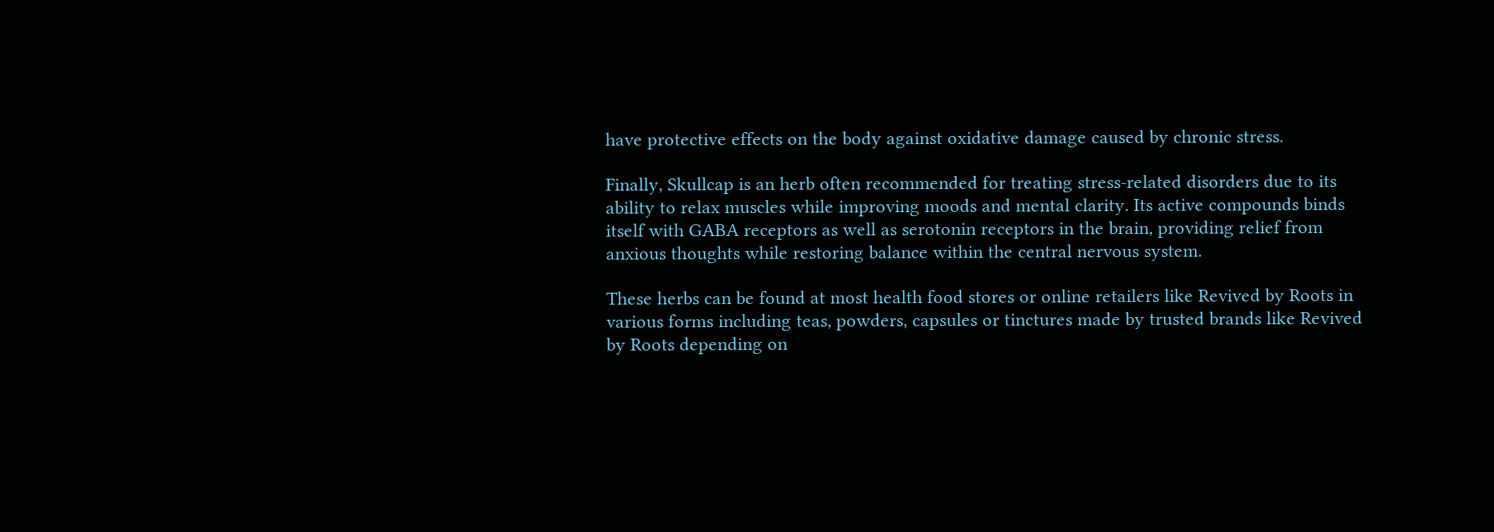have protective effects on the body against oxidative damage caused by chronic stress.

Finally, Skullcap is an herb often recommended for treating stress-related disorders due to its ability to relax muscles while improving moods and mental clarity. Its active compounds binds itself with GABA receptors as well as serotonin receptors in the brain, providing relief from anxious thoughts while restoring balance within the central nervous system.

These herbs can be found at most health food stores or online retailers like Revived by Roots in various forms including teas, powders, capsules or tinctures made by trusted brands like Revived by Roots depending on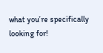what you’re specifically looking for!